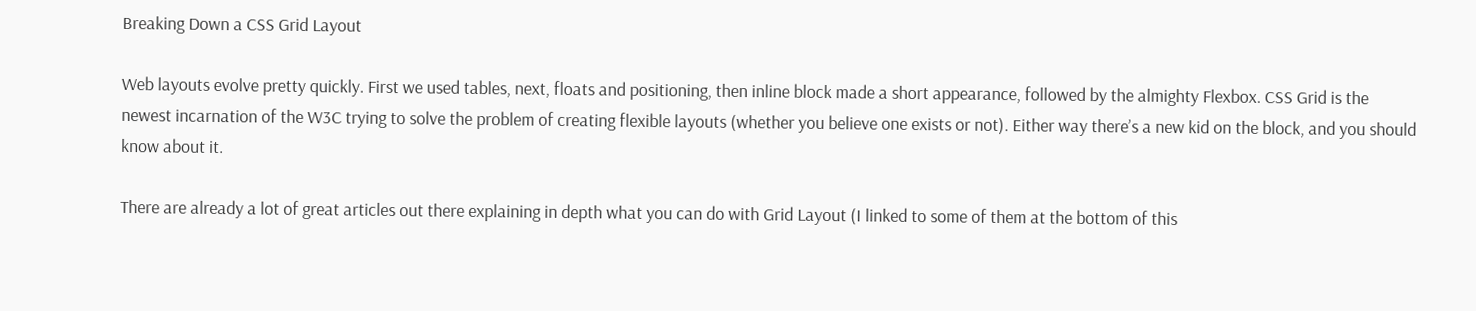Breaking Down a CSS Grid Layout

Web layouts evolve pretty quickly. First we used tables, next, floats and positioning, then inline block made a short appearance, followed by the almighty Flexbox. CSS Grid is the newest incarnation of the W3C trying to solve the problem of creating flexible layouts (whether you believe one exists or not). Either way there’s a new kid on the block, and you should know about it.

There are already a lot of great articles out there explaining in depth what you can do with Grid Layout (I linked to some of them at the bottom of this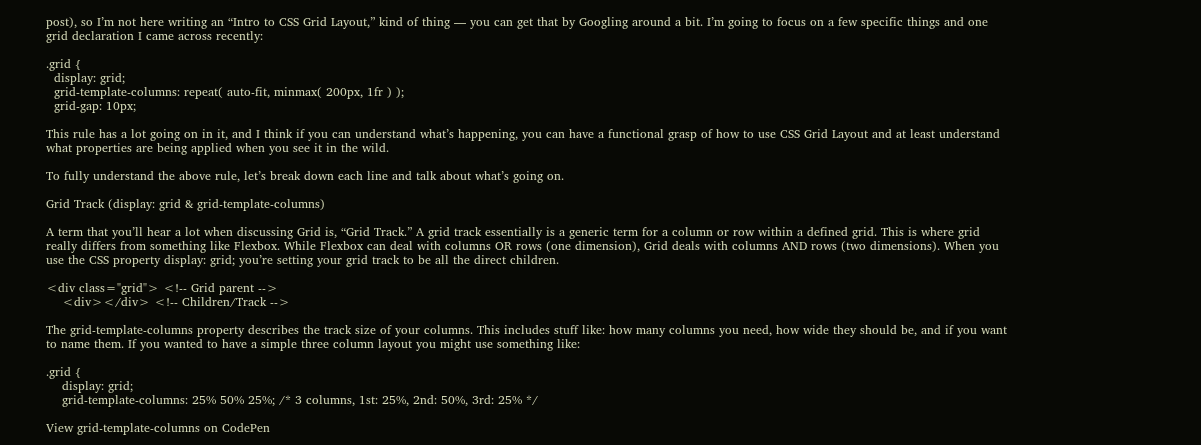post), so I’m not here writing an “Intro to CSS Grid Layout,” kind of thing — you can get that by Googling around a bit. I’m going to focus on a few specific things and one grid declaration I came across recently:

.grid {
  display: grid;
  grid-template-columns: repeat( auto-fit, minmax( 200px, 1fr ) );
  grid-gap: 10px;

This rule has a lot going on in it, and I think if you can understand what’s happening, you can have a functional grasp of how to use CSS Grid Layout and at least understand what properties are being applied when you see it in the wild.

To fully understand the above rule, let’s break down each line and talk about what’s going on.

Grid Track (display: grid & grid-template-columns)

A term that you’ll hear a lot when discussing Grid is, “Grid Track.” A grid track essentially is a generic term for a column or row within a defined grid. This is where grid really differs from something like Flexbox. While Flexbox can deal with columns OR rows (one dimension), Grid deals with columns AND rows (two dimensions). When you use the CSS property display: grid; you’re setting your grid track to be all the direct children.

<div class="grid"> <!-- Grid parent -->
    <div></div> <!-- Children/Track -->

The grid-template-columns property describes the track size of your columns. This includes stuff like: how many columns you need, how wide they should be, and if you want to name them. If you wanted to have a simple three column layout you might use something like:

.grid {
    display: grid;
    grid-template-columns: 25% 50% 25%; /* 3 columns, 1st: 25%, 2nd: 50%, 3rd: 25% */

View grid-template-columns on CodePen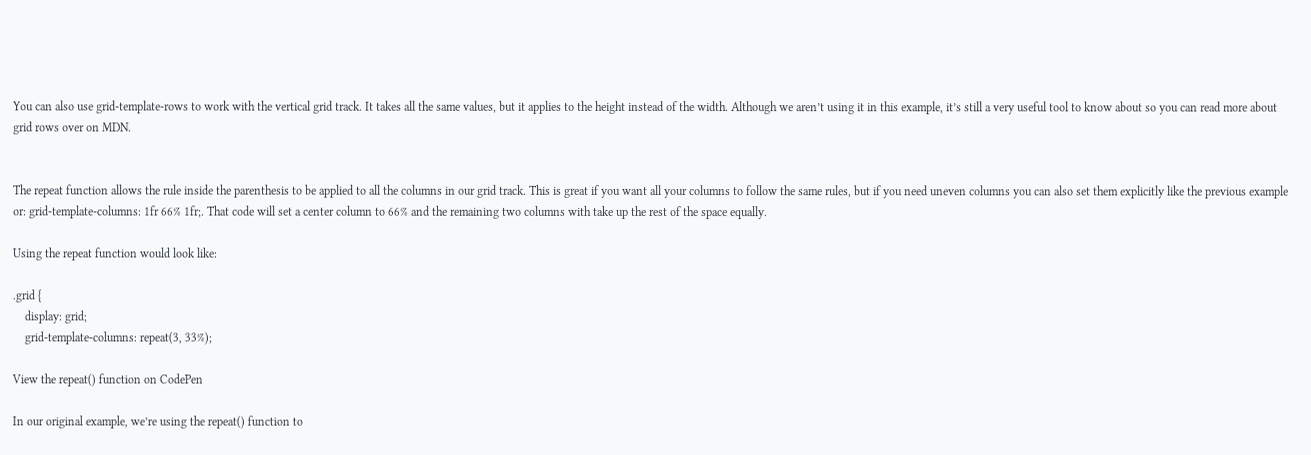You can also use grid-template-rows to work with the vertical grid track. It takes all the same values, but it applies to the height instead of the width. Although we aren’t using it in this example, it’s still a very useful tool to know about so you can read more about grid rows over on MDN.


The repeat function allows the rule inside the parenthesis to be applied to all the columns in our grid track. This is great if you want all your columns to follow the same rules, but if you need uneven columns you can also set them explicitly like the previous example or: grid-template-columns: 1fr 66% 1fr;. That code will set a center column to 66% and the remaining two columns with take up the rest of the space equally.

Using the repeat function would look like:

.grid {
    display: grid;
    grid-template-columns: repeat(3, 33%);

View the repeat() function on CodePen

In our original example, we’re using the repeat() function to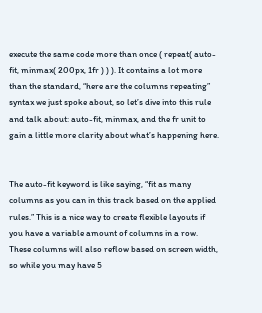execute the same code more than once ( repeat( auto-fit, minmax( 200px, 1fr ) ) ). It contains a lot more than the standard, “here are the columns repeating” syntax we just spoke about, so let’s dive into this rule and talk about: auto-fit, minmax, and the fr unit to gain a little more clarity about what’s happening here.


The auto-fit keyword is like saying, “fit as many columns as you can in this track based on the applied rules.” This is a nice way to create flexible layouts if you have a variable amount of columns in a row. These columns will also reflow based on screen width, so while you may have 5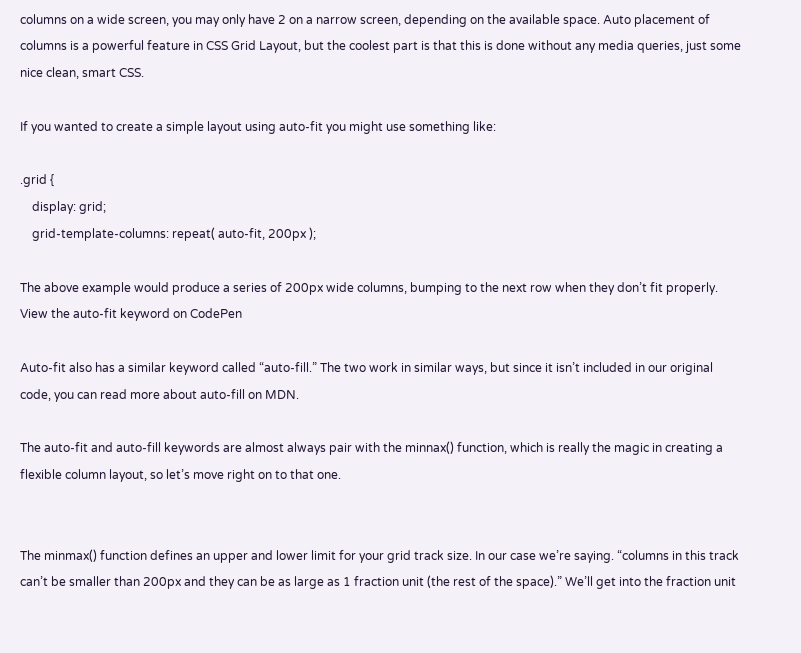columns on a wide screen, you may only have 2 on a narrow screen, depending on the available space. Auto placement of columns is a powerful feature in CSS Grid Layout, but the coolest part is that this is done without any media queries, just some nice clean, smart CSS.

If you wanted to create a simple layout using auto-fit you might use something like:

.grid {
    display: grid;
    grid-template-columns: repeat( auto-fit, 200px );

The above example would produce a series of 200px wide columns, bumping to the next row when they don’t fit properly. View the auto-fit keyword on CodePen

Auto-fit also has a similar keyword called “auto-fill.” The two work in similar ways, but since it isn’t included in our original code, you can read more about auto-fill on MDN.

The auto-fit and auto-fill keywords are almost always pair with the minnax() function, which is really the magic in creating a flexible column layout, so let’s move right on to that one.


The minmax() function defines an upper and lower limit for your grid track size. In our case we’re saying. “columns in this track can’t be smaller than 200px and they can be as large as 1 fraction unit (the rest of the space).” We’ll get into the fraction unit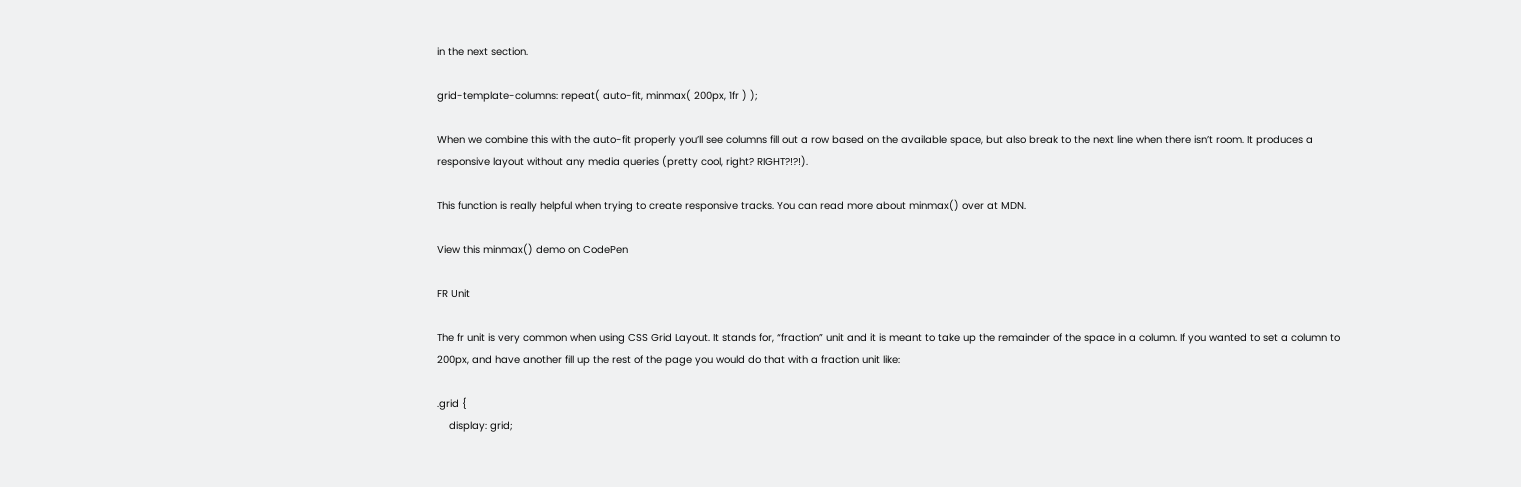in the next section.

grid-template-columns: repeat( auto-fit, minmax( 200px, 1fr ) );

When we combine this with the auto-fit properly you’ll see columns fill out a row based on the available space, but also break to the next line when there isn’t room. It produces a responsive layout without any media queries (pretty cool, right? RIGHT?!?!).

This function is really helpful when trying to create responsive tracks. You can read more about minmax() over at MDN.

View this minmax() demo on CodePen

FR Unit

The fr unit is very common when using CSS Grid Layout. It stands for, “fraction” unit and it is meant to take up the remainder of the space in a column. If you wanted to set a column to 200px, and have another fill up the rest of the page you would do that with a fraction unit like:

.grid {
    display: grid;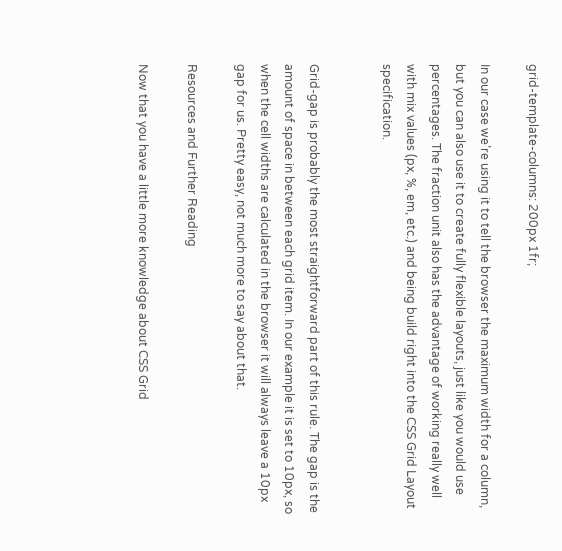grid-template-columns: 200px 1fr;

In our case we’re using it to tell the browser the maximum width for a column, but you can also use it to create fully flexible layouts, just like you would use percentages. The fraction unit also has the advantage of working really well with mix values (px, %, em, etc.) and being build right into the CSS Grid Layout specification.


Grid-gap is probably the most straightforward part of this rule. The gap is the amount of space in between each grid item. In our example it is set to 10px, so when the cell widths are calculated in the browser it will always leave a 10px gap for us. Pretty easy, not much more to say about that.

Resources and Further Reading

Now that you have a little more knowledge about CSS Grid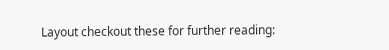Layout checkout these for further reading: